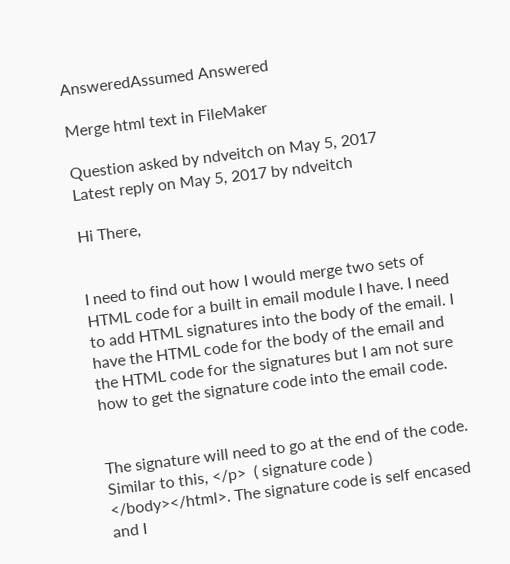AnsweredAssumed Answered

Merge html text in FileMaker

Question asked by ndveitch on May 5, 2017
Latest reply on May 5, 2017 by ndveitch

Hi There,


I need to find out how I would merge two sets of HTML code for a built in email module I have. I need to add HTML signatures into the body of the email. I have the HTML code for the body of the email and the HTML code for the signatures but I am not sure how to get the signature code into the email code.


The signature will need to go at the end of the code. Similar to this, </p>  ( signature code )  </body></html>. The signature code is self encased and I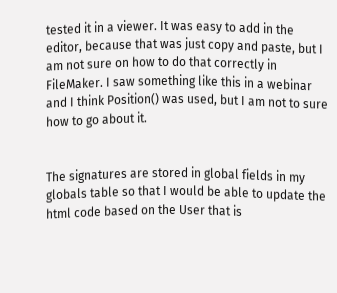tested it in a viewer. It was easy to add in the editor, because that was just copy and paste, but I am not sure on how to do that correctly in FileMaker. I saw something like this in a webinar and I think Position() was used, but I am not to sure how to go about it.


The signatures are stored in global fields in my globals table so that I would be able to update the html code based on the User that is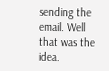sending the email. Well that was the idea.